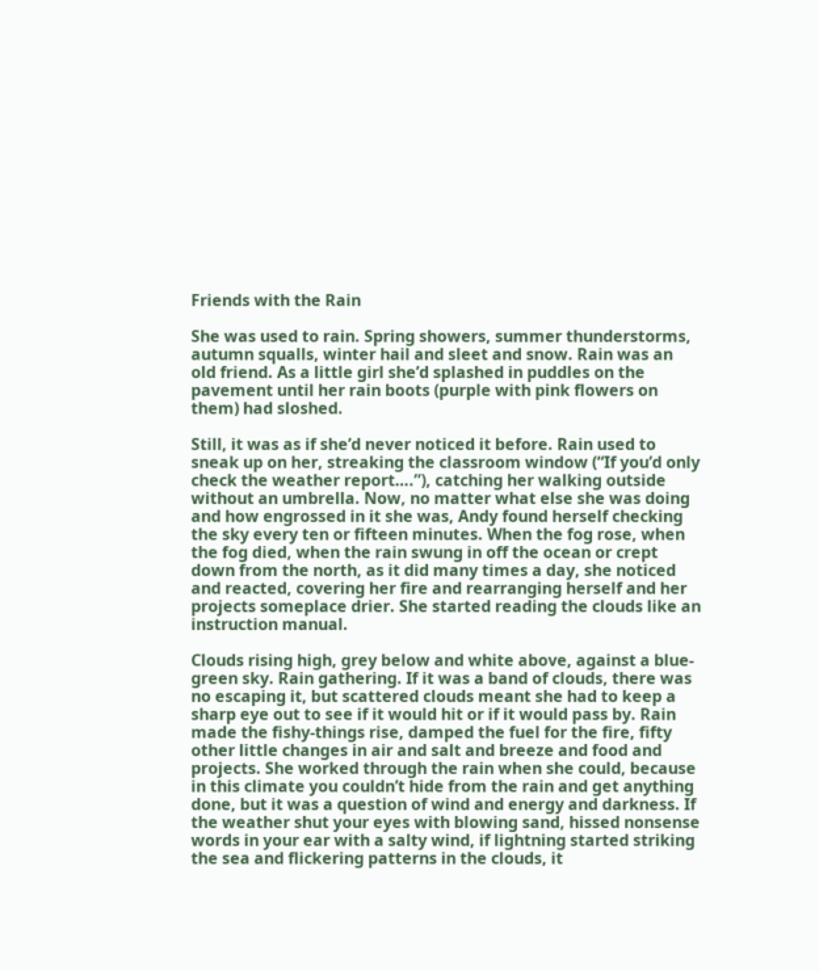Friends with the Rain

She was used to rain. Spring showers, summer thunderstorms, autumn squalls, winter hail and sleet and snow. Rain was an old friend. As a little girl she’d splashed in puddles on the pavement until her rain boots (purple with pink flowers on them) had sloshed.

Still, it was as if she’d never noticed it before. Rain used to sneak up on her, streaking the classroom window (“If you’d only check the weather report….”), catching her walking outside without an umbrella. Now, no matter what else she was doing and how engrossed in it she was, Andy found herself checking the sky every ten or fifteen minutes. When the fog rose, when the fog died, when the rain swung in off the ocean or crept down from the north, as it did many times a day, she noticed and reacted, covering her fire and rearranging herself and her projects someplace drier. She started reading the clouds like an instruction manual.

Clouds rising high, grey below and white above, against a blue-green sky. Rain gathering. If it was a band of clouds, there was no escaping it, but scattered clouds meant she had to keep a sharp eye out to see if it would hit or if it would pass by. Rain made the fishy-things rise, damped the fuel for the fire, fifty other little changes in air and salt and breeze and food and projects. She worked through the rain when she could, because in this climate you couldn’t hide from the rain and get anything done, but it was a question of wind and energy and darkness. If the weather shut your eyes with blowing sand, hissed nonsense words in your ear with a salty wind, if lightning started striking the sea and flickering patterns in the clouds, it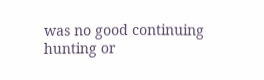was no good continuing hunting or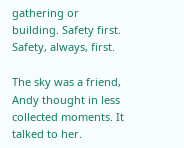gathering or building. Safety first. Safety, always, first.

The sky was a friend, Andy thought in less collected moments. It talked to her.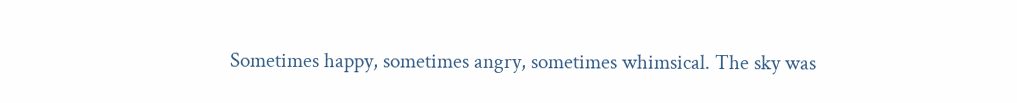Sometimes happy, sometimes angry, sometimes whimsical. The sky was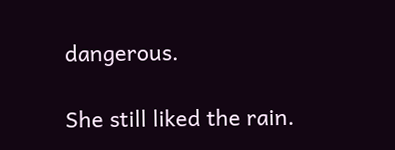dangerous.

She still liked the rain.